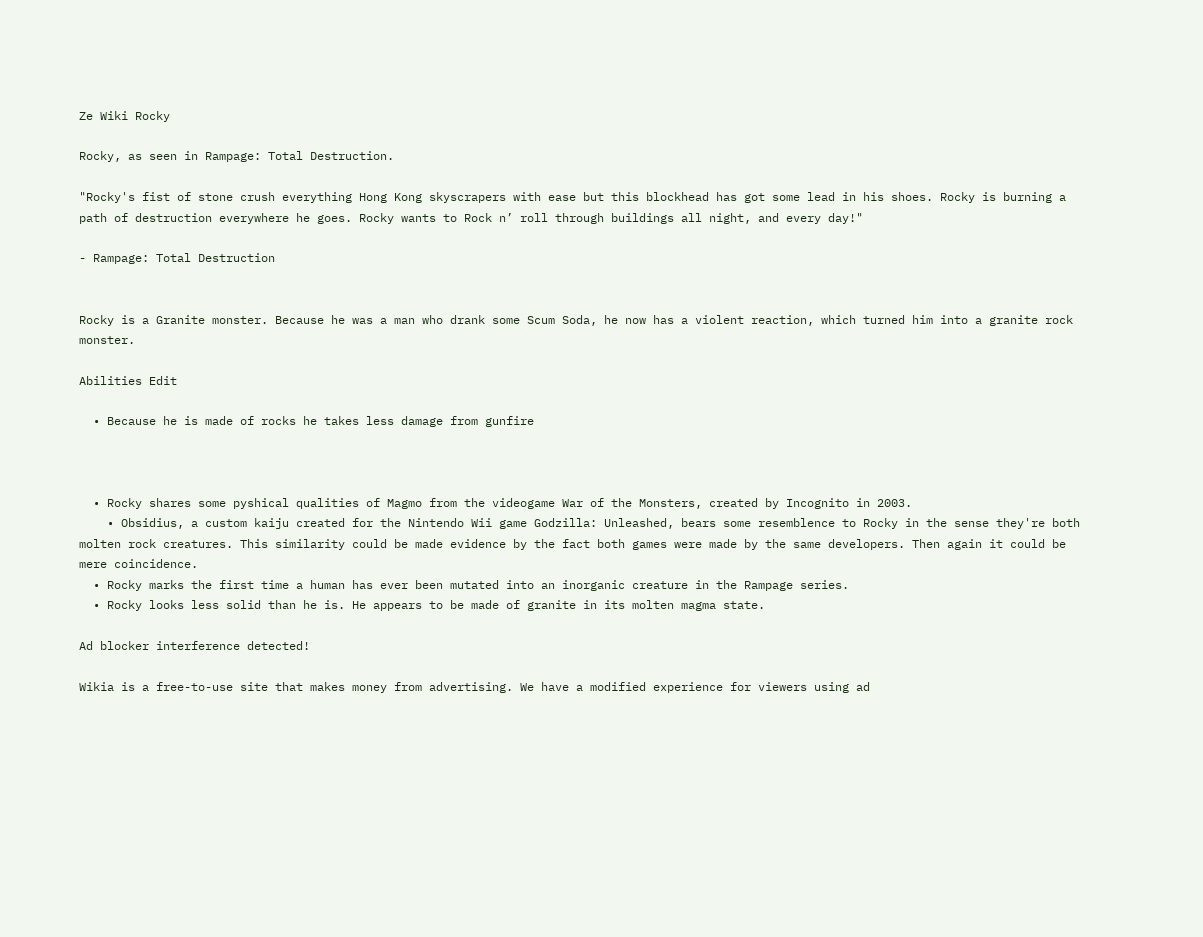Ze Wiki Rocky

Rocky, as seen in Rampage: Total Destruction.

"Rocky's fist of stone crush everything Hong Kong skyscrapers with ease but this blockhead has got some lead in his shoes. Rocky is burning a path of destruction everywhere he goes. Rocky wants to Rock n’ roll through buildings all night, and every day!"

- Rampage: Total Destruction


Rocky is a Granite monster. Because he was a man who drank some Scum Soda, he now has a violent reaction, which turned him into a granite rock monster.

Abilities Edit

  • Because he is made of rocks he takes less damage from gunfire



  • Rocky shares some pyshical qualities of Magmo from the videogame War of the Monsters, created by Incognito in 2003.
    • Obsidius, a custom kaiju created for the Nintendo Wii game Godzilla: Unleashed, bears some resemblence to Rocky in the sense they're both molten rock creatures. This similarity could be made evidence by the fact both games were made by the same developers. Then again it could be mere coincidence.
  • Rocky marks the first time a human has ever been mutated into an inorganic creature in the Rampage series.
  • Rocky looks less solid than he is. He appears to be made of granite in its molten magma state.

Ad blocker interference detected!

Wikia is a free-to-use site that makes money from advertising. We have a modified experience for viewers using ad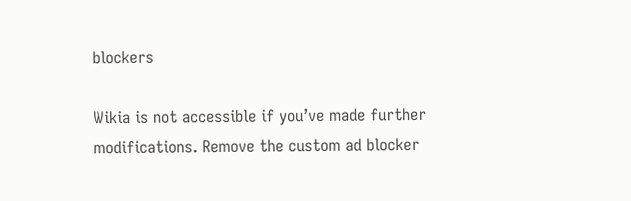blockers

Wikia is not accessible if you’ve made further modifications. Remove the custom ad blocker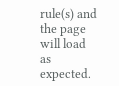rule(s) and the page will load as expected.